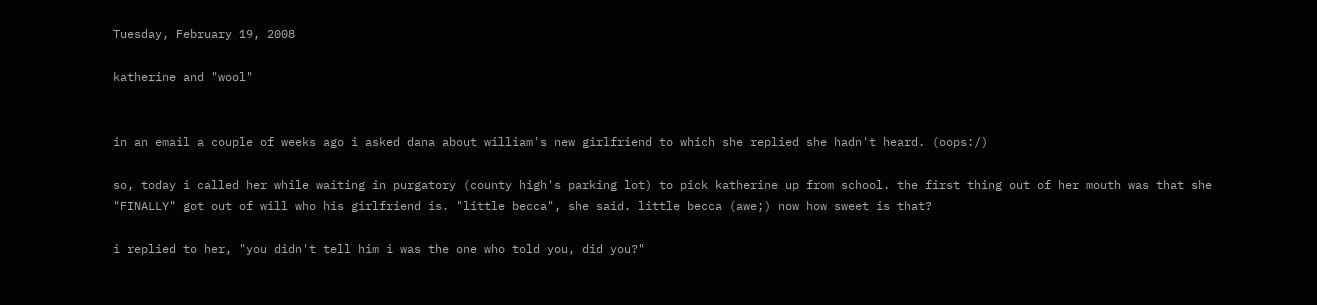Tuesday, February 19, 2008

katherine and "wool"


in an email a couple of weeks ago i asked dana about william's new girlfriend to which she replied she hadn't heard. (oops:/)

so, today i called her while waiting in purgatory (county high's parking lot) to pick katherine up from school. the first thing out of her mouth was that she "FINALLY" got out of will who his girlfriend is. "little becca", she said. little becca (awe;) now how sweet is that?

i replied to her, "you didn't tell him i was the one who told you, did you?"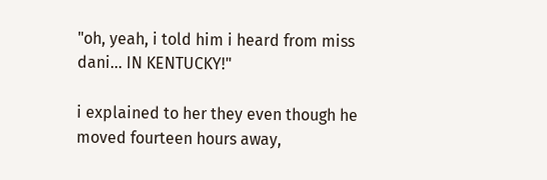"oh, yeah, i told him i heard from miss dani... IN KENTUCKY!"

i explained to her they even though he moved fourteen hours away,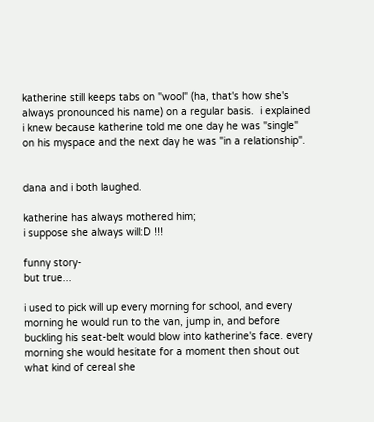katherine still keeps tabs on "wool" (ha, that's how she's always pronounced his name) on a regular basis.  i explained i knew because katherine told me one day he was "single" on his myspace and the next day he was "in a relationship".


dana and i both laughed.

katherine has always mothered him;
i suppose she always will:D !!!

funny story-
but true...

i used to pick will up every morning for school, and every morning he would run to the van, jump in, and before buckling his seat-belt would blow into katherine's face. every morning she would hesitate for a moment then shout out what kind of cereal she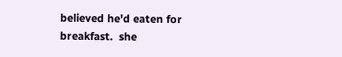believed he'd eaten for breakfast.  she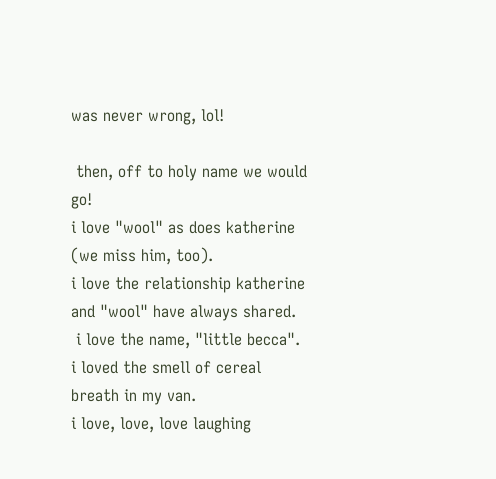was never wrong, lol!

 then, off to holy name we would go!
i love "wool" as does katherine (we miss him, too).
i love the relationship katherine and "wool" have always shared.
 i love the name, "little becca".
i loved the smell of cereal breath in my van.
i love, love, love laughing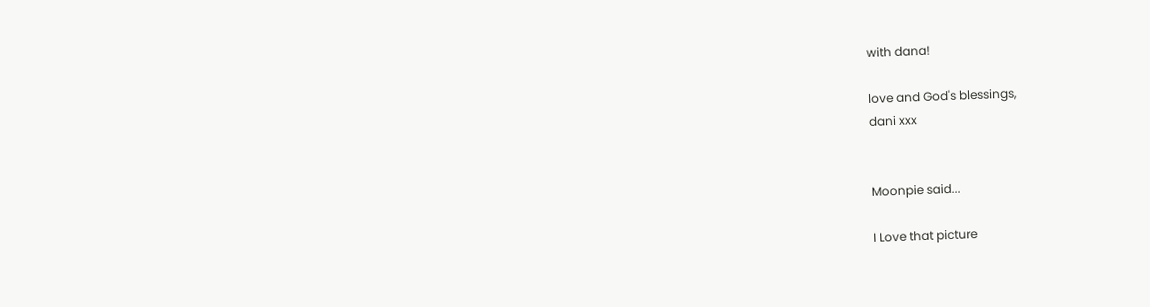with dana!

love and God's blessings,
dani xxx


Moonpie said...

I Love that picture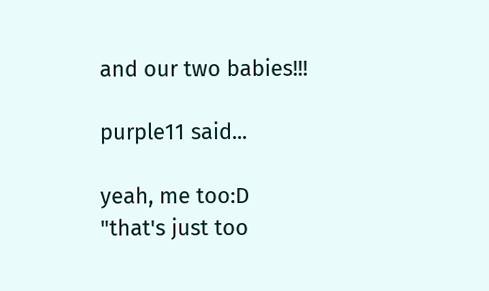and our two babies!!!

purple11 said...

yeah, me too:D
"that's just too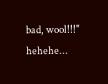bad, wool!!!" hehehe...